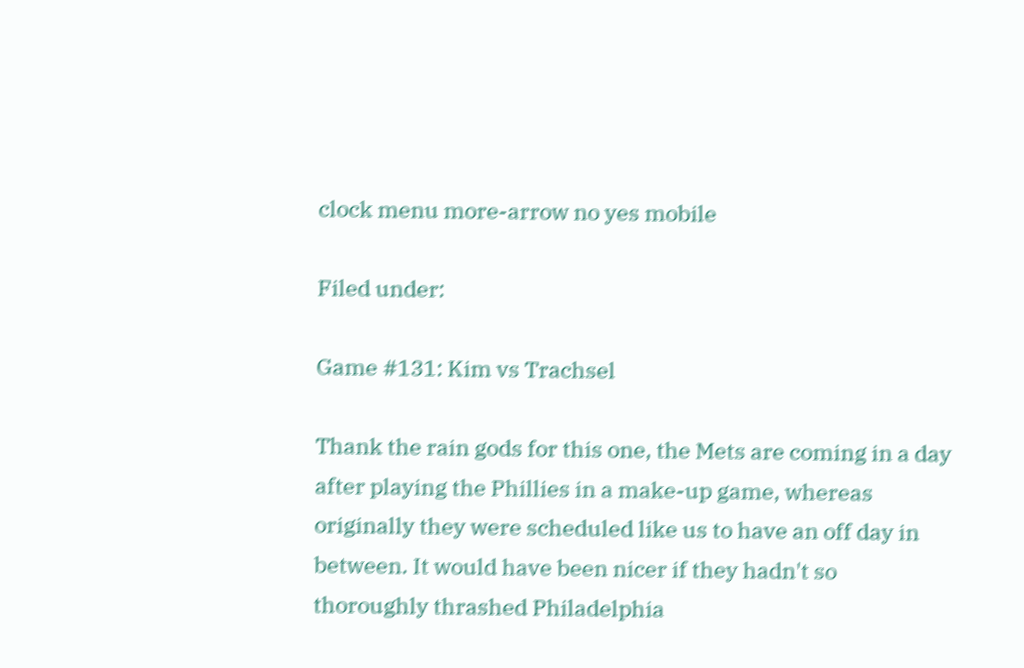clock menu more-arrow no yes mobile

Filed under:

Game #131: Kim vs Trachsel

Thank the rain gods for this one, the Mets are coming in a day after playing the Phillies in a make-up game, whereas originally they were scheduled like us to have an off day in between. It would have been nicer if they hadn't so thoroughly thrashed Philadelphia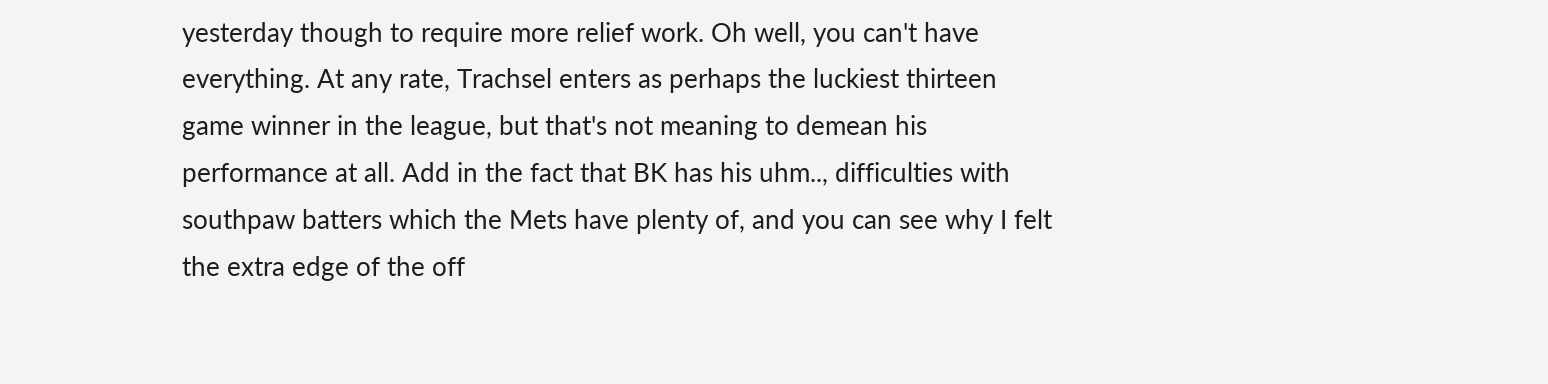yesterday though to require more relief work. Oh well, you can't have everything. At any rate, Trachsel enters as perhaps the luckiest thirteen game winner in the league, but that's not meaning to demean his performance at all. Add in the fact that BK has his uhm.., difficulties with southpaw batters which the Mets have plenty of, and you can see why I felt the extra edge of the off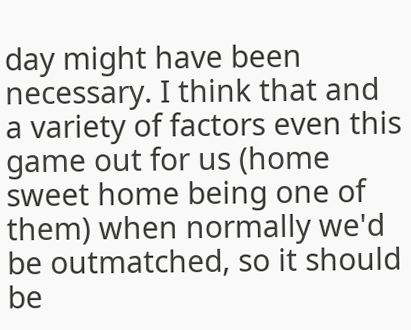day might have been necessary. I think that and a variety of factors even this game out for us (home sweet home being one of them) when normally we'd be outmatched, so it should be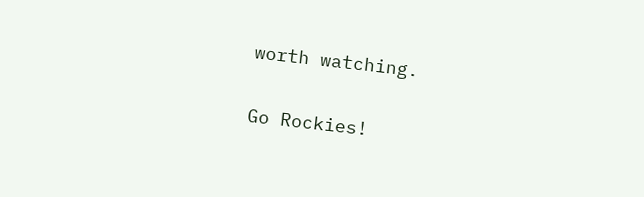worth watching.

Go Rockies!